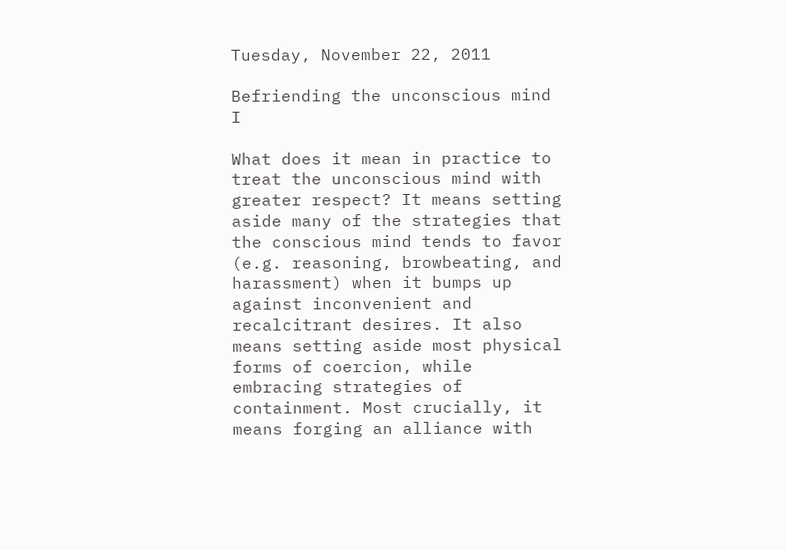Tuesday, November 22, 2011

Befriending the unconscious mind I

What does it mean in practice to treat the unconscious mind with greater respect? It means setting aside many of the strategies that the conscious mind tends to favor (e.g. reasoning, browbeating, and harassment) when it bumps up against inconvenient and recalcitrant desires. It also means setting aside most physical forms of coercion, while embracing strategies of containment. Most crucially, it means forging an alliance with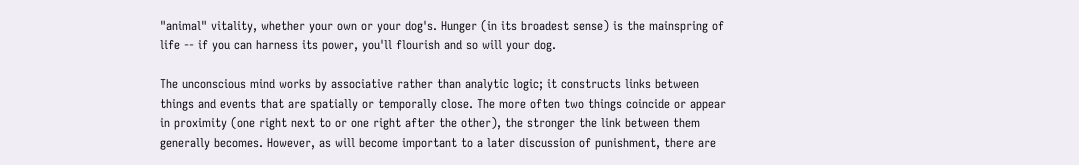"animal" vitality, whether your own or your dog's. Hunger (in its broadest sense) is the mainspring of life -- if you can harness its power, you'll flourish and so will your dog.

The unconscious mind works by associative rather than analytic logic; it constructs links between things and events that are spatially or temporally close. The more often two things coincide or appear in proximity (one right next to or one right after the other), the stronger the link between them generally becomes. However, as will become important to a later discussion of punishment, there are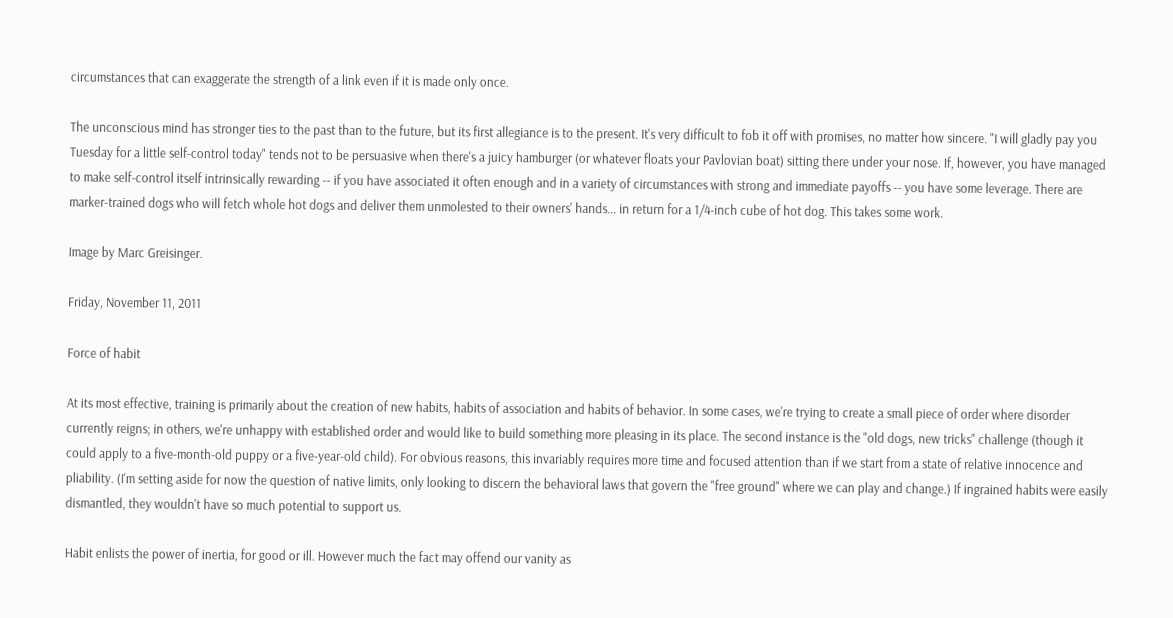circumstances that can exaggerate the strength of a link even if it is made only once.

The unconscious mind has stronger ties to the past than to the future, but its first allegiance is to the present. It's very difficult to fob it off with promises, no matter how sincere. "I will gladly pay you Tuesday for a little self-control today" tends not to be persuasive when there's a juicy hamburger (or whatever floats your Pavlovian boat) sitting there under your nose. If, however, you have managed to make self-control itself intrinsically rewarding -- if you have associated it often enough and in a variety of circumstances with strong and immediate payoffs -- you have some leverage. There are marker-trained dogs who will fetch whole hot dogs and deliver them unmolested to their owners' hands... in return for a 1/4-inch cube of hot dog. This takes some work.

Image by Marc Greisinger.

Friday, November 11, 2011

Force of habit

At its most effective, training is primarily about the creation of new habits, habits of association and habits of behavior. In some cases, we're trying to create a small piece of order where disorder currently reigns; in others, we're unhappy with established order and would like to build something more pleasing in its place. The second instance is the "old dogs, new tricks" challenge (though it could apply to a five-month-old puppy or a five-year-old child). For obvious reasons, this invariably requires more time and focused attention than if we start from a state of relative innocence and pliability. (I'm setting aside for now the question of native limits, only looking to discern the behavioral laws that govern the "free ground" where we can play and change.) If ingrained habits were easily dismantled, they wouldn't have so much potential to support us.

Habit enlists the power of inertia, for good or ill. However much the fact may offend our vanity as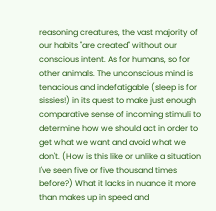reasoning creatures, the vast majority of our habits "are created" without our conscious intent. As for humans, so for other animals. The unconscious mind is tenacious and indefatigable (sleep is for sissies!) in its quest to make just enough comparative sense of incoming stimuli to determine how we should act in order to get what we want and avoid what we don't. (How is this like or unlike a situation I've seen five or five thousand times before?) What it lacks in nuance it more than makes up in speed and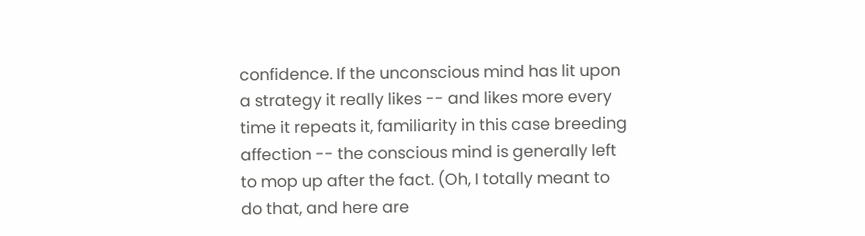confidence. If the unconscious mind has lit upon a strategy it really likes -- and likes more every time it repeats it, familiarity in this case breeding affection -- the conscious mind is generally left to mop up after the fact. (Oh, I totally meant to do that, and here are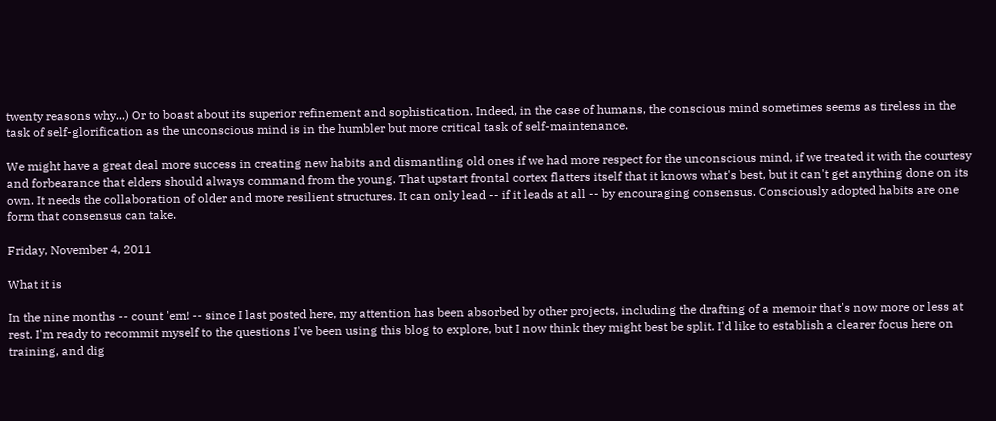twenty reasons why...) Or to boast about its superior refinement and sophistication. Indeed, in the case of humans, the conscious mind sometimes seems as tireless in the task of self-glorification as the unconscious mind is in the humbler but more critical task of self-maintenance.

We might have a great deal more success in creating new habits and dismantling old ones if we had more respect for the unconscious mind, if we treated it with the courtesy and forbearance that elders should always command from the young. That upstart frontal cortex flatters itself that it knows what's best, but it can't get anything done on its own. It needs the collaboration of older and more resilient structures. It can only lead -- if it leads at all -- by encouraging consensus. Consciously adopted habits are one form that consensus can take.

Friday, November 4, 2011

What it is

In the nine months -- count 'em! -- since I last posted here, my attention has been absorbed by other projects, including the drafting of a memoir that's now more or less at rest. I'm ready to recommit myself to the questions I've been using this blog to explore, but I now think they might best be split. I'd like to establish a clearer focus here on training, and dig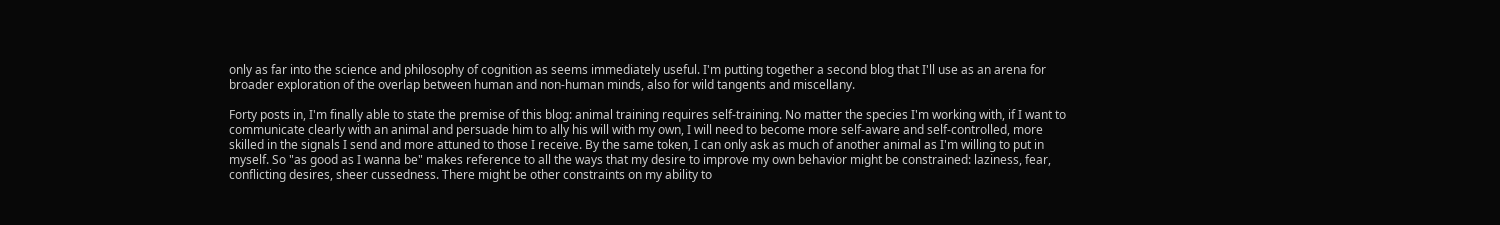only as far into the science and philosophy of cognition as seems immediately useful. I'm putting together a second blog that I'll use as an arena for broader exploration of the overlap between human and non-human minds, also for wild tangents and miscellany.

Forty posts in, I'm finally able to state the premise of this blog: animal training requires self-training. No matter the species I'm working with, if I want to communicate clearly with an animal and persuade him to ally his will with my own, I will need to become more self-aware and self-controlled, more skilled in the signals I send and more attuned to those I receive. By the same token, I can only ask as much of another animal as I'm willing to put in myself. So "as good as I wanna be" makes reference to all the ways that my desire to improve my own behavior might be constrained: laziness, fear, conflicting desires, sheer cussedness. There might be other constraints on my ability to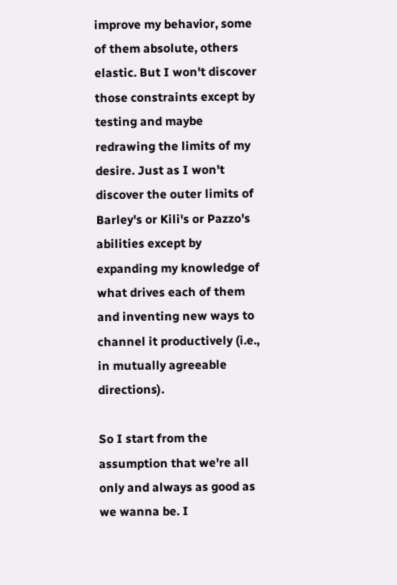improve my behavior, some of them absolute, others elastic. But I won't discover those constraints except by testing and maybe redrawing the limits of my desire. Just as I won't discover the outer limits of Barley's or Kili's or Pazzo's abilities except by expanding my knowledge of what drives each of them and inventing new ways to channel it productively (i.e., in mutually agreeable directions).

So I start from the assumption that we're all only and always as good as we wanna be. I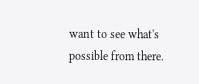want to see what's possible from there.